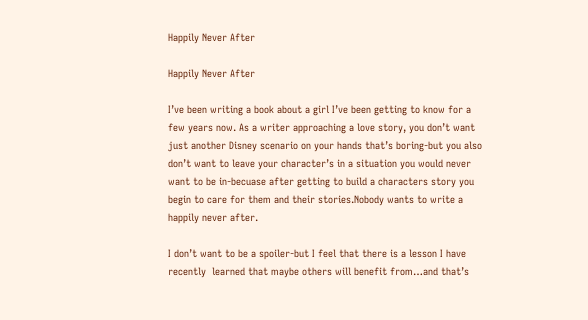Happily Never After

Happily Never After

I’ve been writing a book about a girl I’ve been getting to know for a few years now. As a writer approaching a love story, you don’t want just another Disney scenario on your hands that’s boring-but you also don’t want to leave your character’s in a situation you would never want to be in-becuase after getting to build a characters story you begin to care for them and their stories.Nobody wants to write a happily never after.

I don’t want to be a spoiler-but I feel that there is a lesson I have recently  learned that maybe others will benefit from…and that’s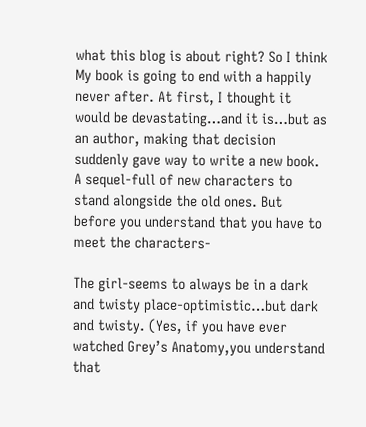what this blog is about right? So I think My book is going to end with a happily never after. At first, I thought it would be devastating…and it is…but as an author, making that decision suddenly gave way to write a new book. A sequel-full of new characters to stand alongside the old ones. But before you understand that you have to meet the characters-

The girl-seems to always be in a dark and twisty place-optimistic…but dark and twisty. (Yes, if you have ever watched Grey’s Anatomy,you understand that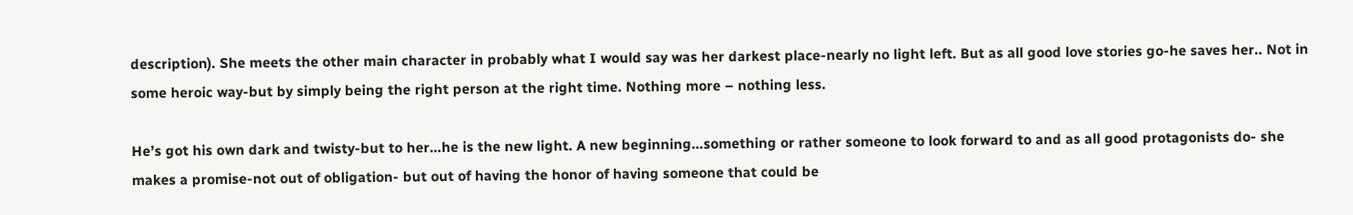description). She meets the other main character in probably what I would say was her darkest place-nearly no light left. But as all good love stories go-he saves her.. Not in some heroic way-but by simply being the right person at the right time. Nothing more – nothing less.

He’s got his own dark and twisty-but to her…he is the new light. A new beginning…something or rather someone to look forward to and as all good protagonists do- she makes a promise-not out of obligation- but out of having the honor of having someone that could be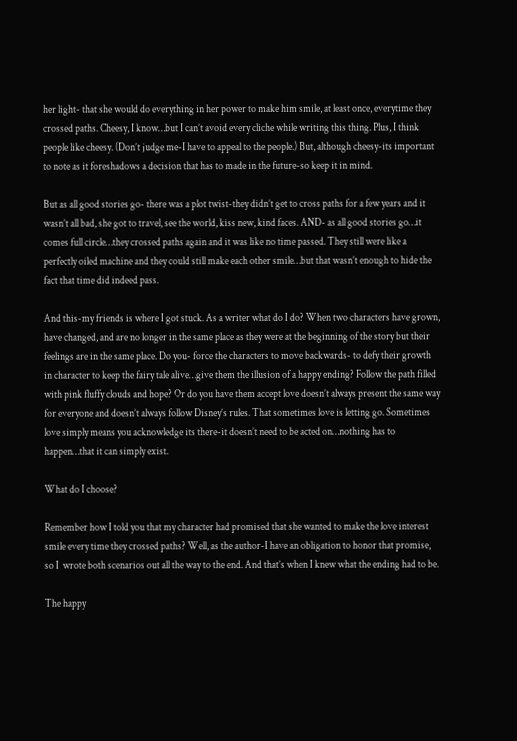her light- that she would do everything in her power to make him smile, at least once, everytime they crossed paths. Cheesy, I know…but I can’t avoid every cliche while writing this thing. Plus, I think people like cheesy. (Don’t judge me-I have to appeal to the people.) But, although cheesy-its important to note as it foreshadows a decision that has to made in the future-so keep it in mind.

But as all good stories go- there was a plot twist-they didn’t get to cross paths for a few years and it wasn’t all bad, she got to travel, see the world, kiss new, kind faces. AND- as all good stories go…it comes full circle…they crossed paths again and it was like no time passed. They still were like a perfectly oiled machine and they could still make each other smile…but that wasn’t enough to hide the fact that time did indeed pass.

And this-my friends is where I got stuck. As a writer what do I do? When two characters have grown, have changed, and are no longer in the same place as they were at the beginning of the story but their feelings are in the same place. Do you- force the characters to move backwards- to defy their growth in character to keep the fairy tale alive…give them the illusion of a happy ending? Follow the path filled with pink fluffy clouds and hope? Or do you have them accept love doesn’t always present the same way for everyone and doesn’t always follow Disney’s rules. That sometimes love is letting go. Sometimes love simply means you acknowledge its there-it doesn’t need to be acted on…nothing has to happen…that it can simply exist.

What do I choose?

Remember how I told you that my character had promised that she wanted to make the love interest smile every time they crossed paths? Well, as the author-I have an obligation to honor that promise, so I  wrote both scenarios out all the way to the end. And that’s when I knew what the ending had to be.

The happy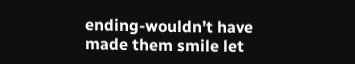ending-wouldn’t have made them smile let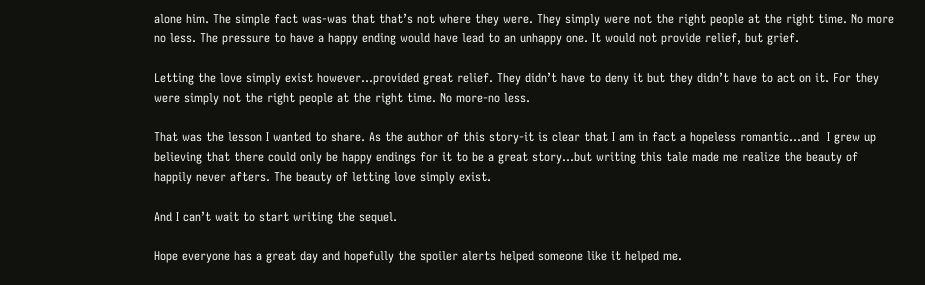alone him. The simple fact was-was that that’s not where they were. They simply were not the right people at the right time. No more no less. The pressure to have a happy ending would have lead to an unhappy one. It would not provide relief, but grief.

Letting the love simply exist however…provided great relief. They didn’t have to deny it but they didn’t have to act on it. For they were simply not the right people at the right time. No more-no less.

That was the lesson I wanted to share. As the author of this story-it is clear that I am in fact a hopeless romantic…and  I grew up believing that there could only be happy endings for it to be a great story…but writing this tale made me realize the beauty of happily never afters. The beauty of letting love simply exist.

And I can’t wait to start writing the sequel.

Hope everyone has a great day and hopefully the spoiler alerts helped someone like it helped me.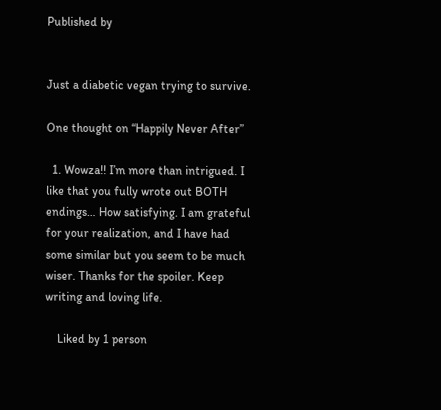Published by


Just a diabetic vegan trying to survive.

One thought on “Happily Never After”

  1. Wowza!! I’m more than intrigued. I like that you fully wrote out BOTH endings… How satisfying. I am grateful for your realization, and I have had some similar but you seem to be much wiser. Thanks for the spoiler. Keep writing and loving life.

    Liked by 1 person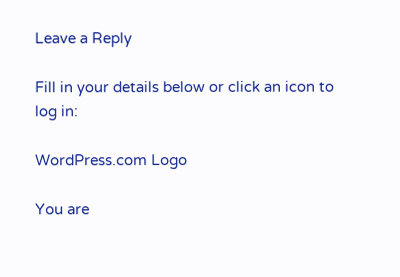Leave a Reply

Fill in your details below or click an icon to log in:

WordPress.com Logo

You are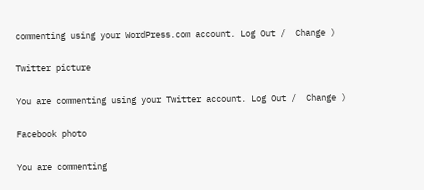commenting using your WordPress.com account. Log Out /  Change )

Twitter picture

You are commenting using your Twitter account. Log Out /  Change )

Facebook photo

You are commenting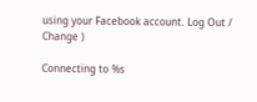using your Facebook account. Log Out /  Change )

Connecting to %s